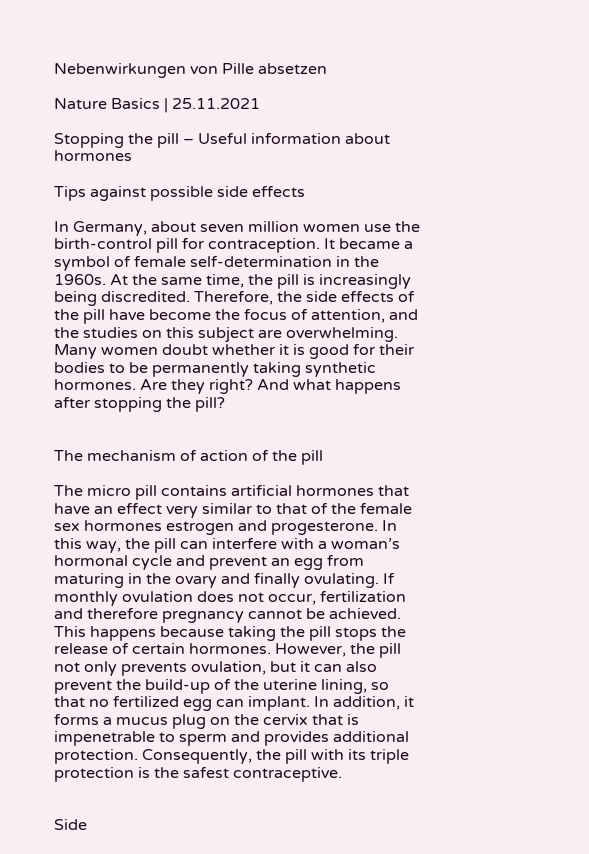Nebenwirkungen von Pille absetzen

Nature Basics | 25.11.2021

Stopping the pill – Useful information about hormones

Tips against possible side effects

In Germany, about seven million women use the birth-control pill for contraception. It became a symbol of female self-determination in the 1960s. At the same time, the pill is increasingly being discredited. Therefore, the side effects of the pill have become the focus of attention, and the studies on this subject are overwhelming. Many women doubt whether it is good for their bodies to be permanently taking synthetic hormones. Are they right? And what happens after stopping the pill?


The mechanism of action of the pill

The micro pill contains artificial hormones that have an effect very similar to that of the female sex hormones estrogen and progesterone. In this way, the pill can interfere with a woman’s hormonal cycle and prevent an egg from maturing in the ovary and finally ovulating. If monthly ovulation does not occur, fertilization and therefore pregnancy cannot be achieved. This happens because taking the pill stops the release of certain hormones. However, the pill not only prevents ovulation, but it can also prevent the build-up of the uterine lining, so that no fertilized egg can implant. In addition, it forms a mucus plug on the cervix that is impenetrable to sperm and provides additional protection. Consequently, the pill with its triple protection is the safest contraceptive.


Side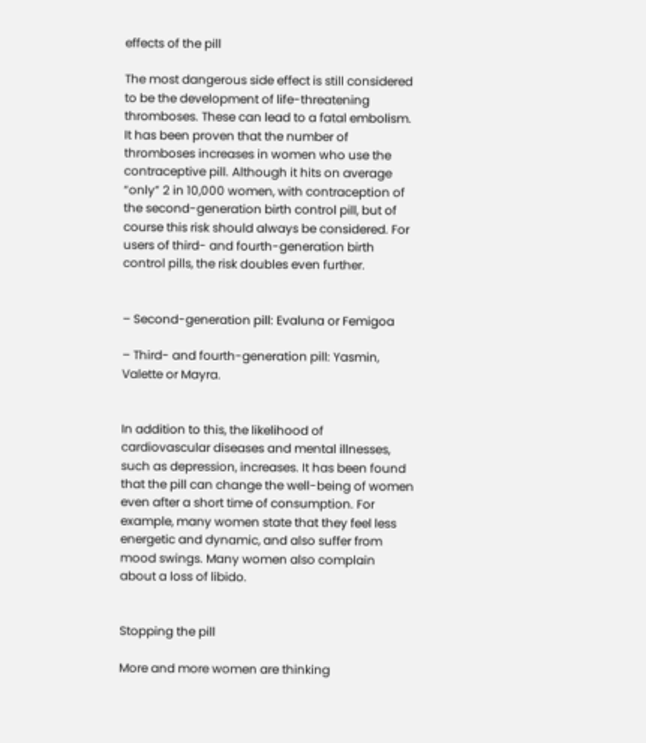effects of the pill

The most dangerous side effect is still considered to be the development of life-threatening thromboses. These can lead to a fatal embolism. It has been proven that the number of thromboses increases in women who use the contraceptive pill. Although it hits on average “only” 2 in 10,000 women, with contraception of the second-generation birth control pill, but of course this risk should always be considered. For users of third- and fourth-generation birth control pills, the risk doubles even further.


– Second-generation pill: Evaluna or Femigoa

– Third- and fourth-generation pill: Yasmin, Valette or Mayra.


In addition to this, the likelihood of cardiovascular diseases and mental illnesses, such as depression, increases. It has been found that the pill can change the well-being of women even after a short time of consumption. For example, many women state that they feel less energetic and dynamic, and also suffer from mood swings. Many women also complain about a loss of libido.


Stopping the pill

More and more women are thinking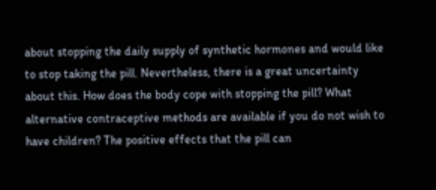about stopping the daily supply of synthetic hormones and would like to stop taking the pill. Nevertheless, there is a great uncertainty about this. How does the body cope with stopping the pill? What alternative contraceptive methods are available if you do not wish to have children? The positive effects that the pill can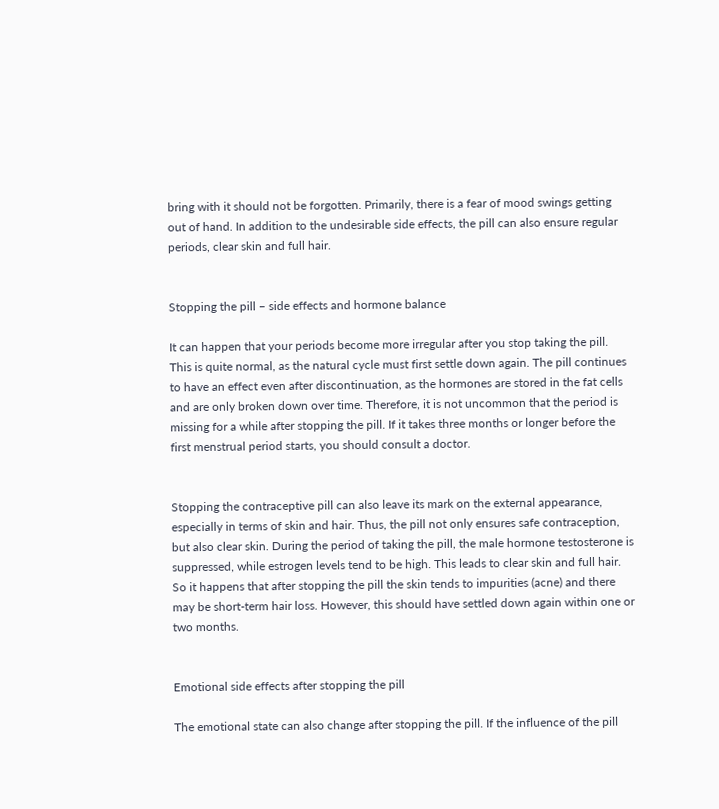bring with it should not be forgotten. Primarily, there is a fear of mood swings getting out of hand. In addition to the undesirable side effects, the pill can also ensure regular periods, clear skin and full hair.


Stopping the pill – side effects and hormone balance

It can happen that your periods become more irregular after you stop taking the pill. This is quite normal, as the natural cycle must first settle down again. The pill continues to have an effect even after discontinuation, as the hormones are stored in the fat cells and are only broken down over time. Therefore, it is not uncommon that the period is missing for a while after stopping the pill. If it takes three months or longer before the first menstrual period starts, you should consult a doctor.


Stopping the contraceptive pill can also leave its mark on the external appearance, especially in terms of skin and hair. Thus, the pill not only ensures safe contraception, but also clear skin. During the period of taking the pill, the male hormone testosterone is suppressed, while estrogen levels tend to be high. This leads to clear skin and full hair. So it happens that after stopping the pill the skin tends to impurities (acne) and there may be short-term hair loss. However, this should have settled down again within one or two months.


Emotional side effects after stopping the pill

The emotional state can also change after stopping the pill. If the influence of the pill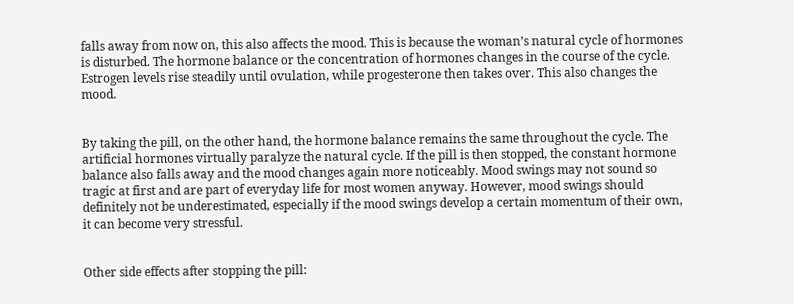falls away from now on, this also affects the mood. This is because the woman’s natural cycle of hormones is disturbed. The hormone balance or the concentration of hormones changes in the course of the cycle. Estrogen levels rise steadily until ovulation, while progesterone then takes over. This also changes the mood.


By taking the pill, on the other hand, the hormone balance remains the same throughout the cycle. The artificial hormones virtually paralyze the natural cycle. If the pill is then stopped, the constant hormone balance also falls away and the mood changes again more noticeably. Mood swings may not sound so tragic at first and are part of everyday life for most women anyway. However, mood swings should definitely not be underestimated, especially if the mood swings develop a certain momentum of their own, it can become very stressful.


Other side effects after stopping the pill: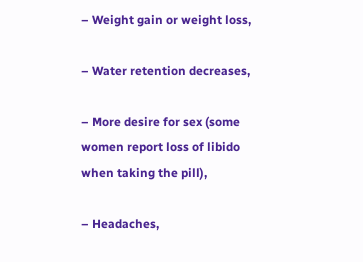– Weight gain or weight loss,

– Water retention decreases,

– More desire for sex (some women report loss of libido when taking the pill),

– Headaches,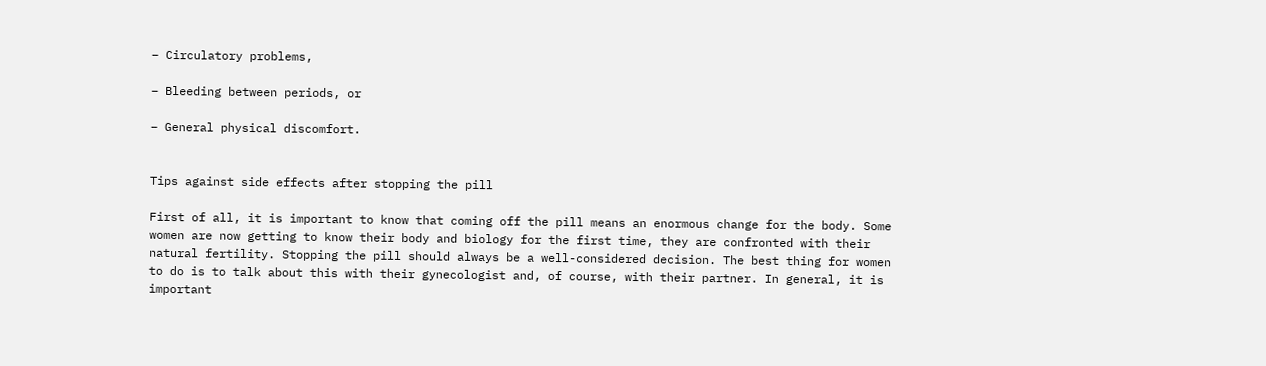– Circulatory problems,

– Bleeding between periods, or

– General physical discomfort.


Tips against side effects after stopping the pill

First of all, it is important to know that coming off the pill means an enormous change for the body. Some women are now getting to know their body and biology for the first time, they are confronted with their natural fertility. Stopping the pill should always be a well-considered decision. The best thing for women to do is to talk about this with their gynecologist and, of course, with their partner. In general, it is important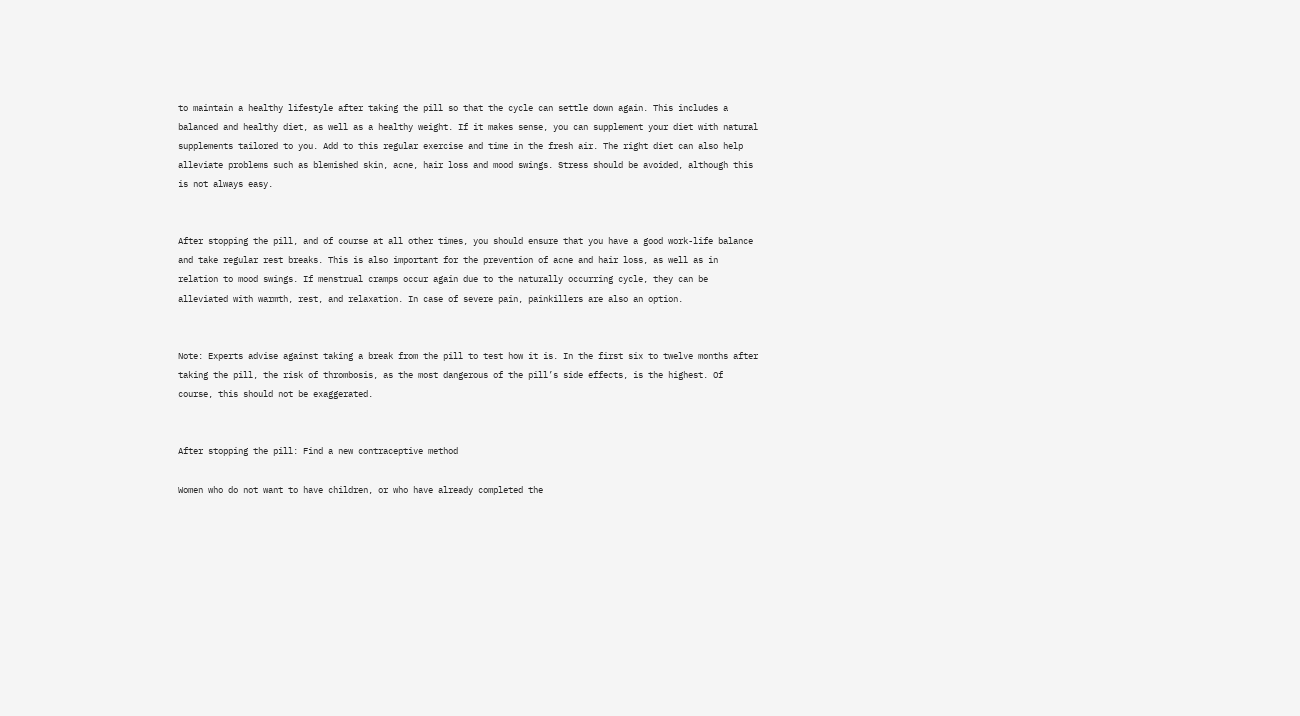to maintain a healthy lifestyle after taking the pill so that the cycle can settle down again. This includes a balanced and healthy diet, as well as a healthy weight. If it makes sense, you can supplement your diet with natural supplements tailored to you. Add to this regular exercise and time in the fresh air. The right diet can also help alleviate problems such as blemished skin, acne, hair loss and mood swings. Stress should be avoided, although this is not always easy.


After stopping the pill, and of course at all other times, you should ensure that you have a good work-life balance and take regular rest breaks. This is also important for the prevention of acne and hair loss, as well as in relation to mood swings. If menstrual cramps occur again due to the naturally occurring cycle, they can be alleviated with warmth, rest, and relaxation. In case of severe pain, painkillers are also an option.


Note: Experts advise against taking a break from the pill to test how it is. In the first six to twelve months after taking the pill, the risk of thrombosis, as the most dangerous of the pill’s side effects, is the highest. Of course, this should not be exaggerated.


After stopping the pill: Find a new contraceptive method

Women who do not want to have children, or who have already completed the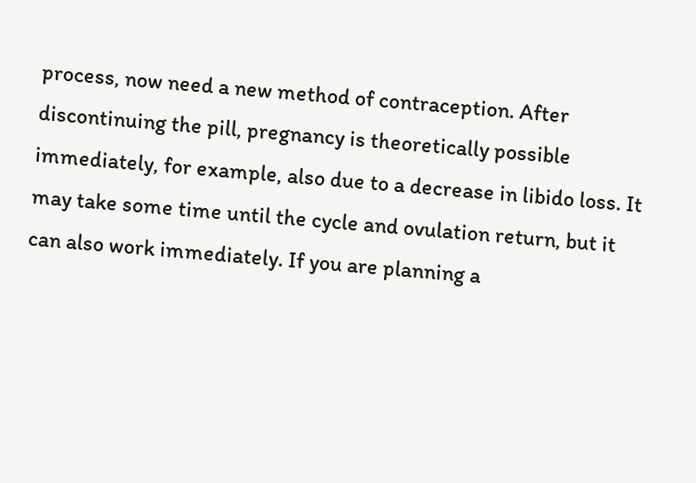process, now need a new method of contraception. After discontinuing the pill, pregnancy is theoretically possible immediately, for example, also due to a decrease in libido loss. It may take some time until the cycle and ovulation return, but it can also work immediately. If you are planning a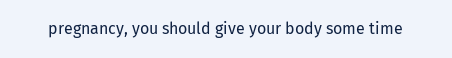pregnancy, you should give your body some time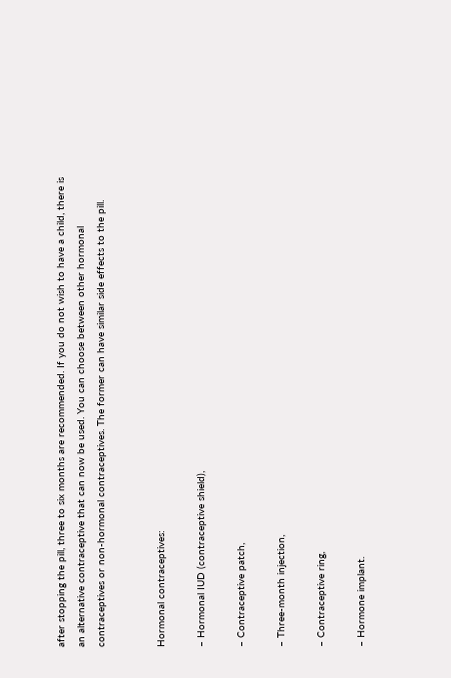after stopping the pill, three to six months are recommended. If you do not wish to have a child, there is an alternative contraceptive that can now be used. You can choose between other hormonal contraceptives or non-hormonal contraceptives. The former can have similar side effects to the pill.


Hormonal contraceptives:

– Hormonal IUD (contraceptive shield),

– Contraceptive patch,

– Three-month injection,

– Contraceptive ring,

– Hormone implant.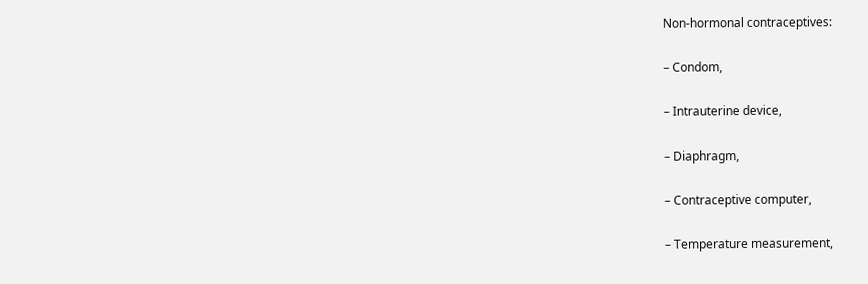Non-hormonal contraceptives:

– Condom,

– Intrauterine device,

– Diaphragm,

– Contraceptive computer,

– Temperature measurement,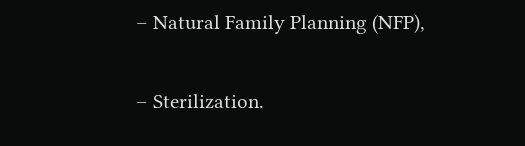– Natural Family Planning (NFP),

– Sterilization.